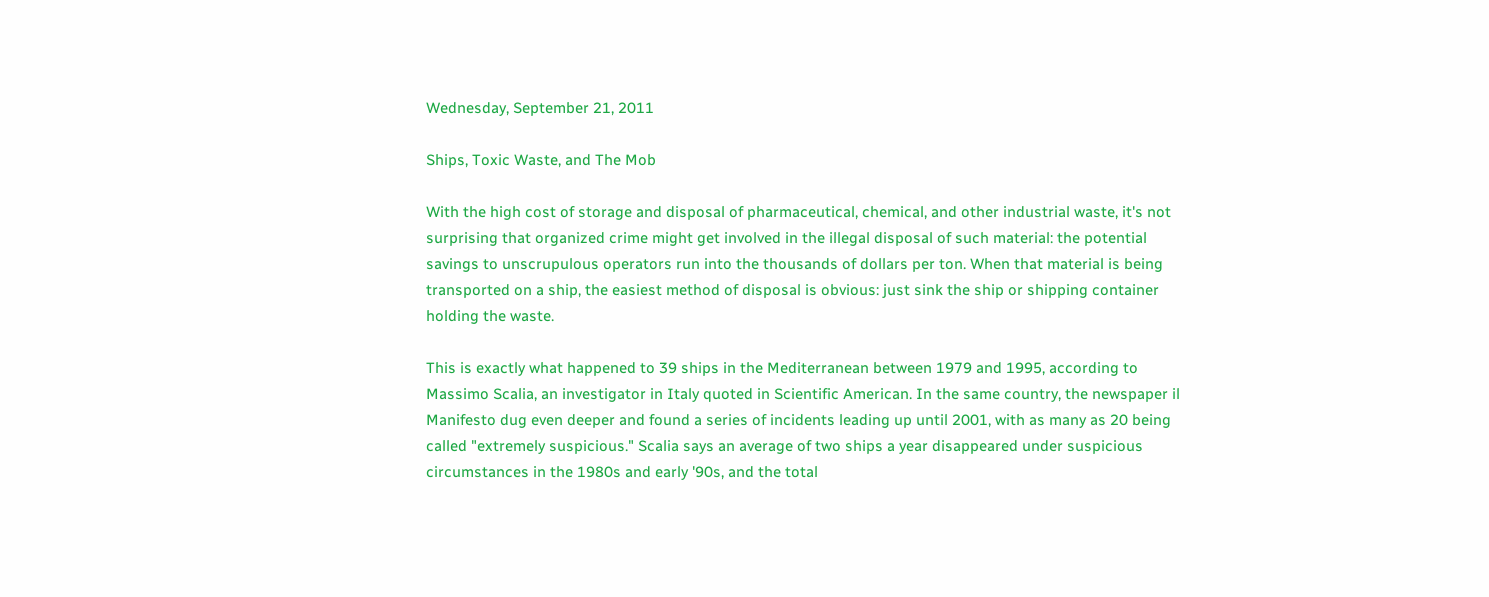Wednesday, September 21, 2011

Ships, Toxic Waste, and The Mob

With the high cost of storage and disposal of pharmaceutical, chemical, and other industrial waste, it's not surprising that organized crime might get involved in the illegal disposal of such material: the potential savings to unscrupulous operators run into the thousands of dollars per ton. When that material is being transported on a ship, the easiest method of disposal is obvious: just sink the ship or shipping container holding the waste.

This is exactly what happened to 39 ships in the Mediterranean between 1979 and 1995, according to Massimo Scalia, an investigator in Italy quoted in Scientific American. In the same country, the newspaper il Manifesto dug even deeper and found a series of incidents leading up until 2001, with as many as 20 being called "extremely suspicious." Scalia says an average of two ships a year disappeared under suspicious circumstances in the 1980s and early '90s, and the total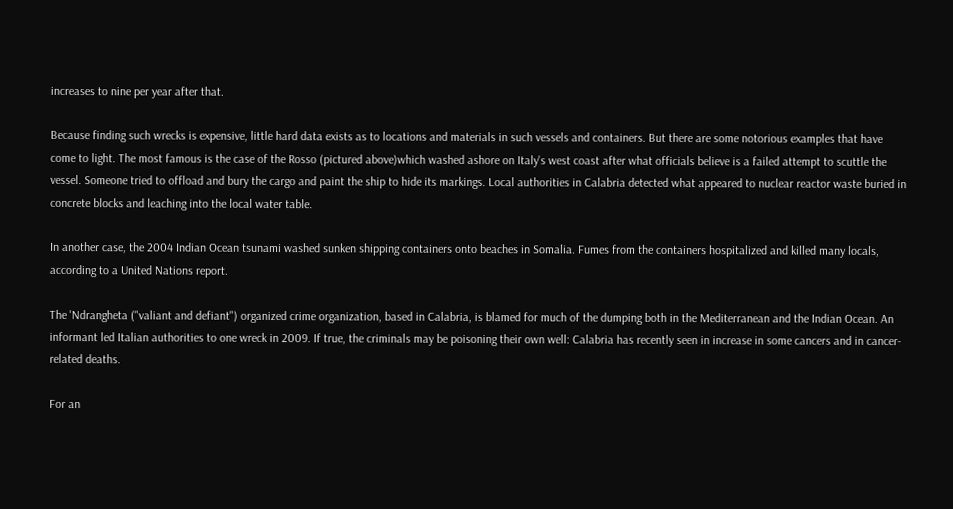increases to nine per year after that.

Because finding such wrecks is expensive, little hard data exists as to locations and materials in such vessels and containers. But there are some notorious examples that have come to light. The most famous is the case of the Rosso (pictured above)which washed ashore on Italy's west coast after what officials believe is a failed attempt to scuttle the vessel. Someone tried to offload and bury the cargo and paint the ship to hide its markings. Local authorities in Calabria detected what appeared to nuclear reactor waste buried in concrete blocks and leaching into the local water table.

In another case, the 2004 Indian Ocean tsunami washed sunken shipping containers onto beaches in Somalia. Fumes from the containers hospitalized and killed many locals, according to a United Nations report.

The 'Ndrangheta ("valiant and defiant") organized crime organization, based in Calabria, is blamed for much of the dumping both in the Mediterranean and the Indian Ocean. An informant led Italian authorities to one wreck in 2009. If true, the criminals may be poisoning their own well: Calabria has recently seen in increase in some cancers and in cancer-related deaths.

For an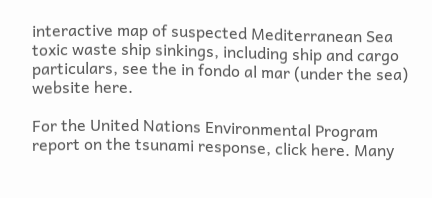interactive map of suspected Mediterranean Sea toxic waste ship sinkings, including ship and cargo particulars, see the in fondo al mar (under the sea) website here.

For the United Nations Environmental Program report on the tsunami response, click here. Many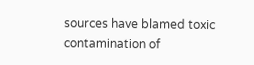sources have blamed toxic contamination of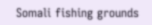Somali fishing grounds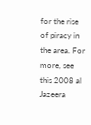for the rise of piracy in the area. For more, see this 2008 al Jazeera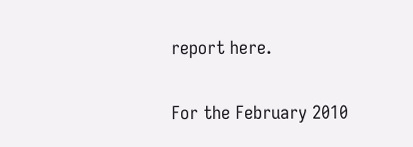report here.

For the February 2010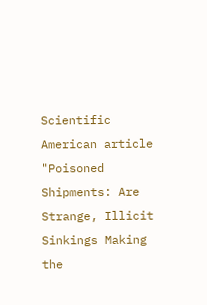Scientific American article "Poisoned Shipments: Are Strange, Illicit Sinkings Making the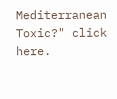Mediterranean Toxic?" click here.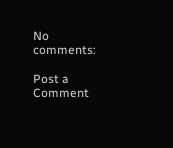No comments:

Post a Comment